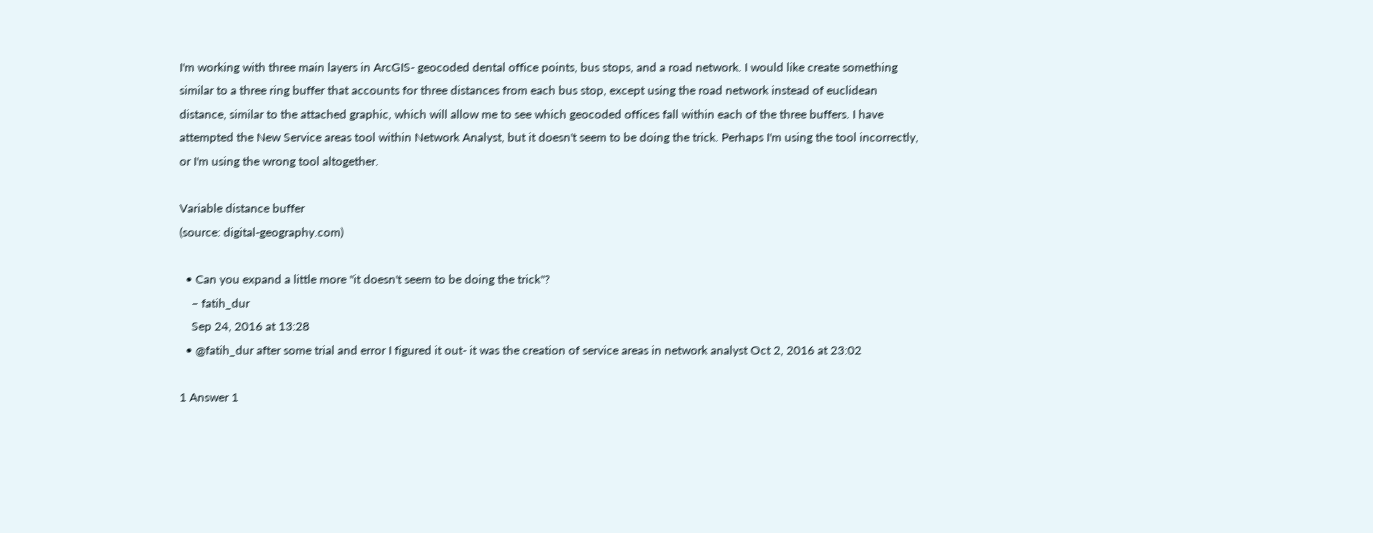I'm working with three main layers in ArcGIS- geocoded dental office points, bus stops, and a road network. I would like create something similar to a three ring buffer that accounts for three distances from each bus stop, except using the road network instead of euclidean distance, similar to the attached graphic, which will allow me to see which geocoded offices fall within each of the three buffers. I have attempted the New Service areas tool within Network Analyst, but it doesn't seem to be doing the trick. Perhaps I'm using the tool incorrectly, or I'm using the wrong tool altogether.

Variable distance buffer
(source: digital-geography.com)

  • Can you expand a little more "it doesn't seem to be doing the trick"?
    – fatih_dur
    Sep 24, 2016 at 13:28
  • @fatih_dur after some trial and error I figured it out- it was the creation of service areas in network analyst Oct 2, 2016 at 23:02

1 Answer 1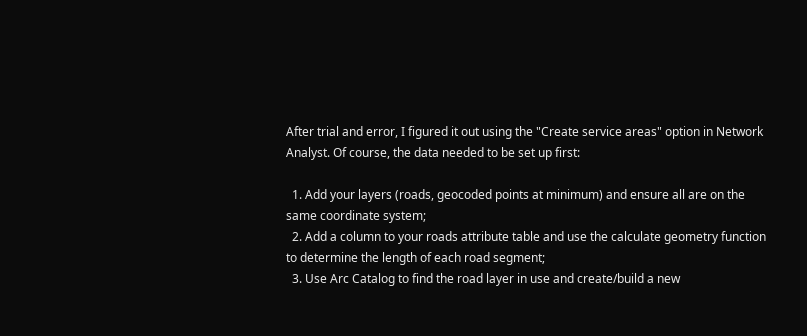After trial and error, I figured it out using the "Create service areas" option in Network Analyst. Of course, the data needed to be set up first:

  1. Add your layers (roads, geocoded points at minimum) and ensure all are on the same coordinate system;
  2. Add a column to your roads attribute table and use the calculate geometry function to determine the length of each road segment;
  3. Use Arc Catalog to find the road layer in use and create/build a new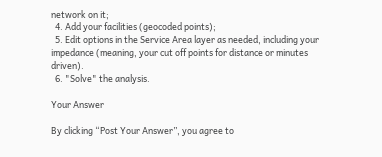network on it;
  4. Add your facilities (geocoded points);
  5. Edit options in the Service Area layer as needed, including your impedance (meaning, your cut off points for distance or minutes driven).
  6. "Solve" the analysis.

Your Answer

By clicking “Post Your Answer”, you agree to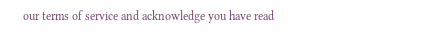our terms of service and acknowledge you have read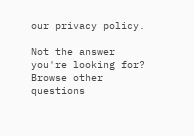our privacy policy.

Not the answer you're looking for? Browse other questions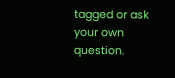tagged or ask your own question.